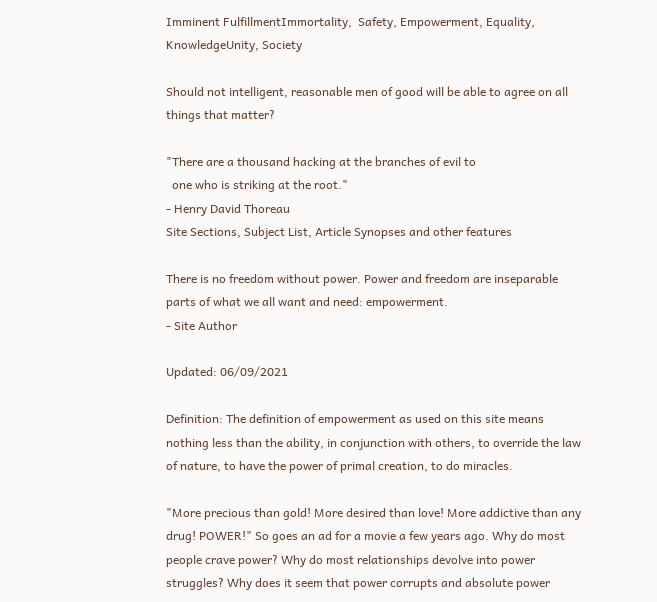Imminent FulfillmentImmortality,  Safety, Empowerment, Equality, KnowledgeUnity, Society

Should not intelligent, reasonable men of good will be able to agree on all things that matter?

"There are a thousand hacking at the branches of evil to
  one who is striking at the root."
- Henry David Thoreau
Site Sections, Subject List, Article Synopses and other features

There is no freedom without power. Power and freedom are inseparable
parts of what we all want and need: empowerment.
- Site Author

Updated: 06/09/2021

Definition: The definition of empowerment as used on this site means nothing less than the ability, in conjunction with others, to override the law of nature, to have the power of primal creation, to do miracles.

"More precious than gold! More desired than love! More addictive than any drug! POWER!" So goes an ad for a movie a few years ago. Why do most people crave power? Why do most relationships devolve into power struggles? Why does it seem that power corrupts and absolute power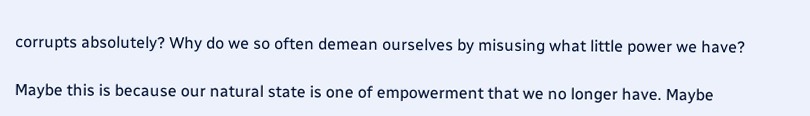corrupts absolutely? Why do we so often demean ourselves by misusing what little power we have?

Maybe this is because our natural state is one of empowerment that we no longer have. Maybe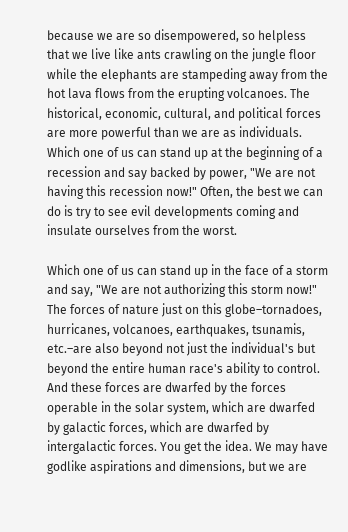because we are so disempowered, so helpless that we live like ants crawling on the jungle floor while the elephants are stampeding away from the hot lava flows from the erupting volcanoes. The historical, economic, cultural, and political forces are more powerful than we are as individuals. Which one of us can stand up at the beginning of a recession and say backed by power, "We are not having this recession now!" Often, the best we can do is try to see evil developments coming and insulate ourselves from the worst.

Which one of us can stand up in the face of a storm and say, "We are not authorizing this storm now!" The forces of nature just on this globe–tornadoes, hurricanes, volcanoes, earthquakes, tsunamis, etc.–are also beyond not just the individual's but beyond the entire human race's ability to control. And these forces are dwarfed by the forces operable in the solar system, which are dwarfed by galactic forces, which are dwarfed by intergalactic forces. You get the idea. We may have godlike aspirations and dimensions, but we are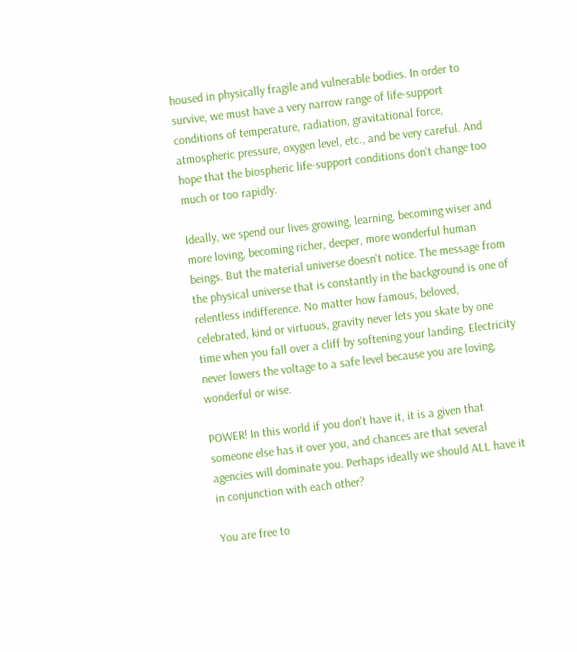housed in physically fragile and vulnerable bodies. In order to survive, we must have a very narrow range of life-support conditions of temperature, radiation, gravitational force, atmospheric pressure, oxygen level, etc., and be very careful. And hope that the biospheric life-support conditions don't change too much or too rapidly.

Ideally, we spend our lives growing, learning, becoming wiser and more loving, becoming richer, deeper, more wonderful human beings. But the material universe doesn't notice. The message from the physical universe that is constantly in the background is one of relentless indifference. No matter how famous, beloved, celebrated, kind or virtuous, gravity never lets you skate by one time when you fall over a cliff by softening your landing. Electricity never lowers the voltage to a safe level because you are loving, wonderful or wise.

POWER! In this world if you don't have it, it is a given that someone else has it over you, and chances are that several agencies will dominate you. Perhaps ideally we should ALL have it in conjunction with each other?

You are free to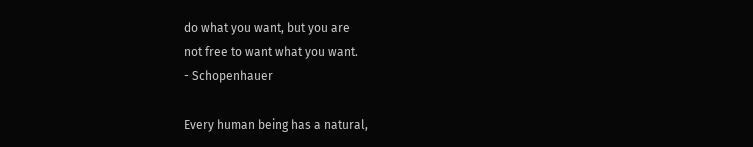do what you want, but you are
not free to want what you want.
- Schopenhauer

Every human being has a natural,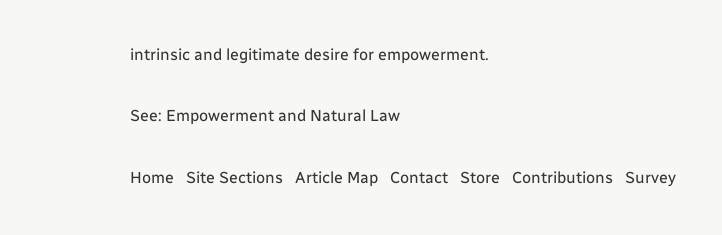intrinsic and legitimate desire for empowerment.

See: Empowerment and Natural Law

Home   Site Sections   Article Map   Contact   Store   Contributions   Survey